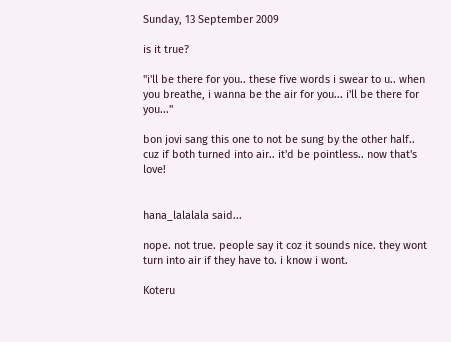Sunday, 13 September 2009

is it true?

"i'll be there for you.. these five words i swear to u.. when you breathe, i wanna be the air for you... i'll be there for you..."

bon jovi sang this one to not be sung by the other half.. cuz if both turned into air.. it'd be pointless.. now that's love!


hana_lalalala said...

nope. not true. people say it coz it sounds nice. they wont turn into air if they have to. i know i wont.

Koteru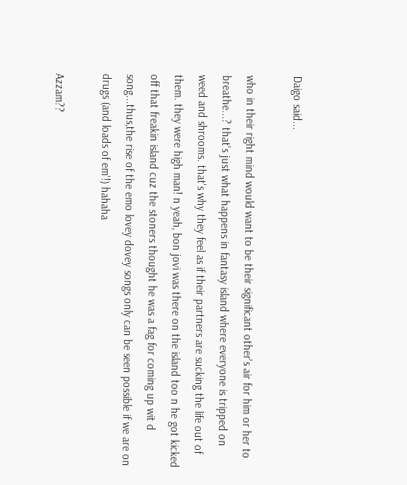Daigo said...

who in their right mind would want to be their significant other's air for him or her to breathe...? that's just what happens in fantasy island where everyone is tripped on weed and shrooms. that's why they feel as if their partners are sucking the life out of them. they were high man! n yeah, bon jovi was there on the island too n he got kicked off that freakin island cuz the stoners thought he was a fag for coming up wit d song...thus,the rise of the emo lovey dovey songs only can be seen possible if we are on drugs (and loads of em'!) hahaha

Azzam??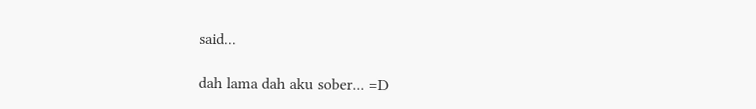said...

dah lama dah aku sober... =D